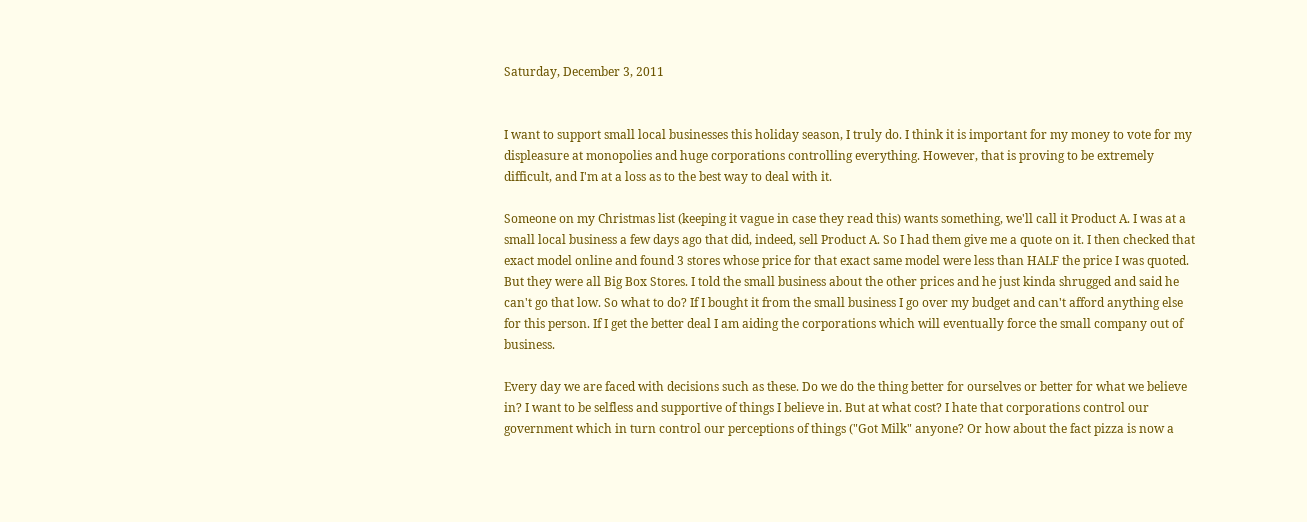Saturday, December 3, 2011


I want to support small local businesses this holiday season, I truly do. I think it is important for my money to vote for my displeasure at monopolies and huge corporations controlling everything. However, that is proving to be extremely difficult, and I'm at a loss as to the best way to deal with it.

Someone on my Christmas list (keeping it vague in case they read this) wants something, we'll call it Product A. I was at a small local business a few days ago that did, indeed, sell Product A. So I had them give me a quote on it. I then checked that exact model online and found 3 stores whose price for that exact same model were less than HALF the price I was quoted. But they were all Big Box Stores. I told the small business about the other prices and he just kinda shrugged and said he can't go that low. So what to do? If I bought it from the small business I go over my budget and can't afford anything else for this person. If I get the better deal I am aiding the corporations which will eventually force the small company out of business.

Every day we are faced with decisions such as these. Do we do the thing better for ourselves or better for what we believe in? I want to be selfless and supportive of things I believe in. But at what cost? I hate that corporations control our government which in turn control our perceptions of things ("Got Milk" anyone? Or how about the fact pizza is now a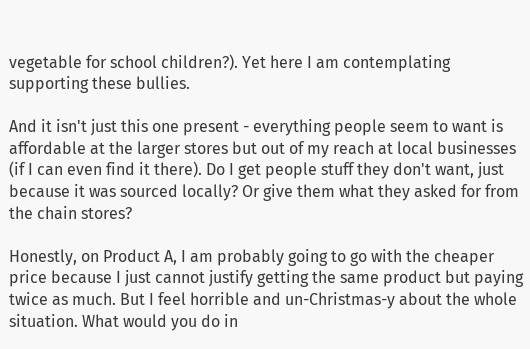vegetable for school children?). Yet here I am contemplating supporting these bullies.

And it isn't just this one present - everything people seem to want is affordable at the larger stores but out of my reach at local businesses (if I can even find it there). Do I get people stuff they don't want, just because it was sourced locally? Or give them what they asked for from the chain stores?

Honestly, on Product A, I am probably going to go with the cheaper price because I just cannot justify getting the same product but paying twice as much. But I feel horrible and un-Christmas-y about the whole situation. What would you do in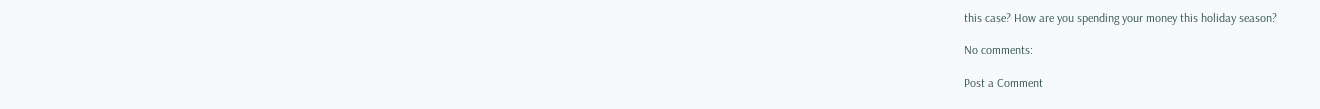this case? How are you spending your money this holiday season?

No comments:

Post a Comment